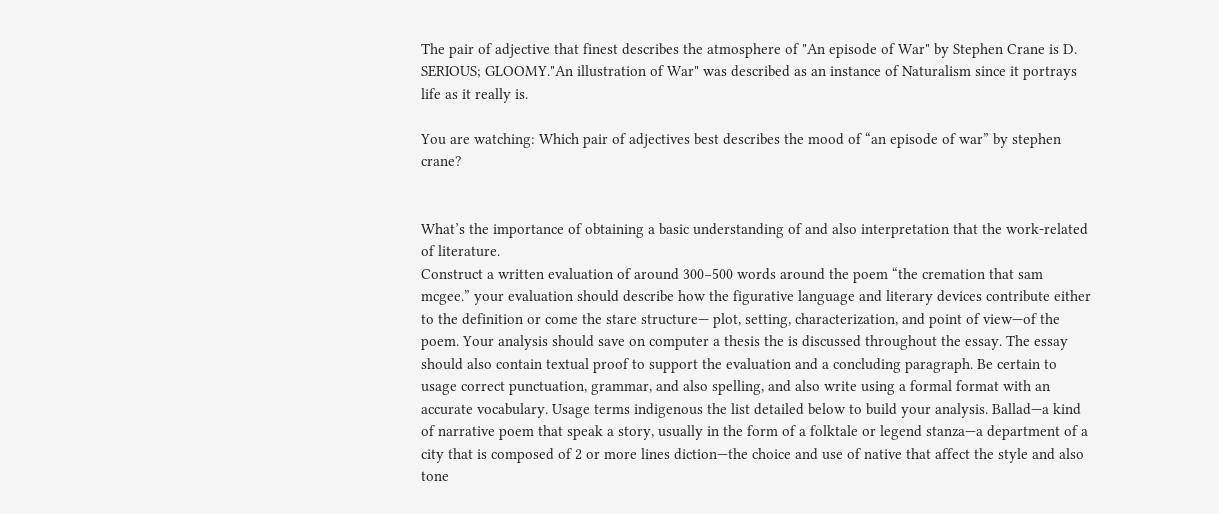The pair of adjective that finest describes the atmosphere of "An episode of War" by Stephen Crane is D. SERIOUS; GLOOMY."An illustration of War" was described as an instance of Naturalism since it portrays life as it really is.

You are watching: Which pair of adjectives best describes the mood of “an episode of war” by stephen crane?


What’s the importance of obtaining a basic understanding of and also interpretation that the work-related of literature.
Construct a written evaluation of around 300−500 words around the poem “the cremation that sam mcgee.” your evaluation should describe how the figurative language and literary devices contribute either to the definition or come the stare structure— plot, setting, characterization, and point of view—of the poem. Your analysis should save on computer a thesis the is discussed throughout the essay. The essay should also contain textual proof to support the evaluation and a concluding paragraph. Be certain to usage correct punctuation, grammar, and also spelling, and also write using a formal format with an accurate vocabulary. Usage terms indigenous the list detailed below to build your analysis. Ballad—a kind of narrative poem that speak a story, usually in the form of a folktale or legend stanza—a department of a city that is composed of 2 or more lines diction—the choice and use of native that affect the style and also tone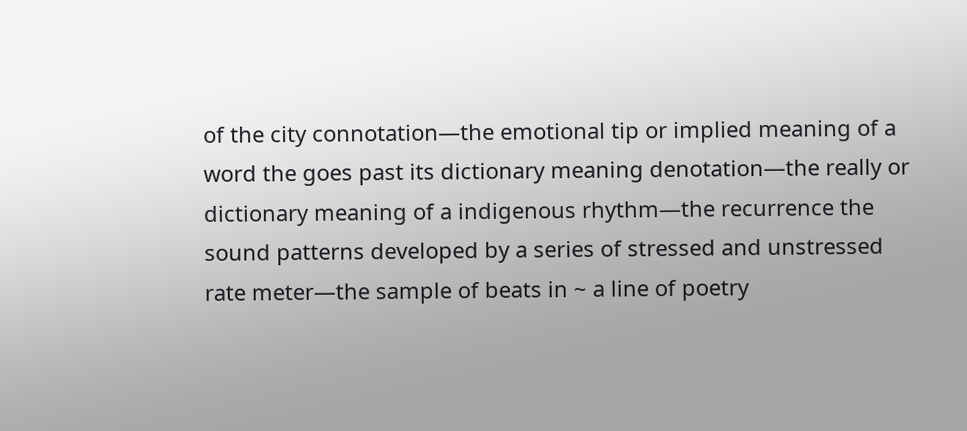of the city connotation—the emotional tip or implied meaning of a word the goes past its dictionary meaning denotation—the really or dictionary meaning of a indigenous rhythm—the recurrence the sound patterns developed by a series of stressed and unstressed rate meter—the sample of beats in ~ a line of poetry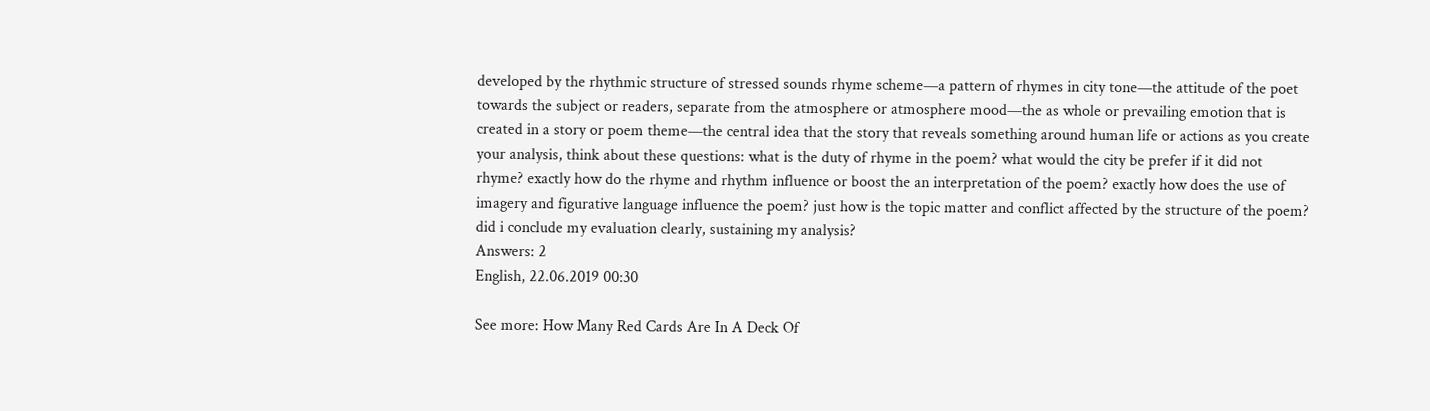developed by the rhythmic structure of stressed sounds rhyme scheme—a pattern of rhymes in city tone—the attitude of the poet towards the subject or readers, separate from the atmosphere or atmosphere mood—the as whole or prevailing emotion that is created in a story or poem theme—the central idea that the story that reveals something around human life or actions as you create your analysis, think about these questions: what is the duty of rhyme in the poem? what would the city be prefer if it did not rhyme? exactly how do the rhyme and rhythm influence or boost the an interpretation of the poem? exactly how does the use of imagery and figurative language influence the poem? just how is the topic matter and conflict affected by the structure of the poem? did i conclude my evaluation clearly, sustaining my analysis?
Answers: 2
English, 22.06.2019 00:30

See more: How Many Red Cards Are In A Deck Of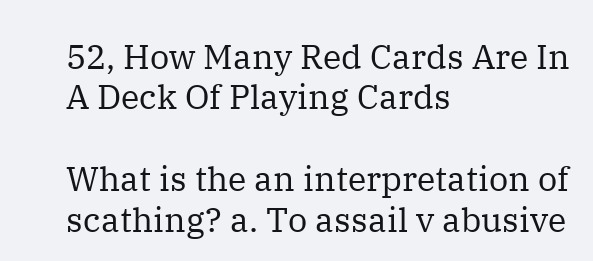52, How Many Red Cards Are In A Deck Of Playing Cards

What is the an interpretation of scathing? a. To assail v abusive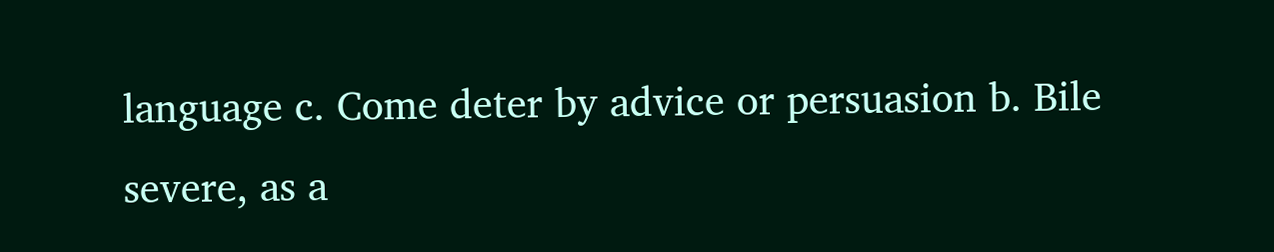language c. Come deter by advice or persuasion b. Bile severe, as a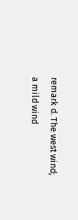remark d. The west wind; a mild wind